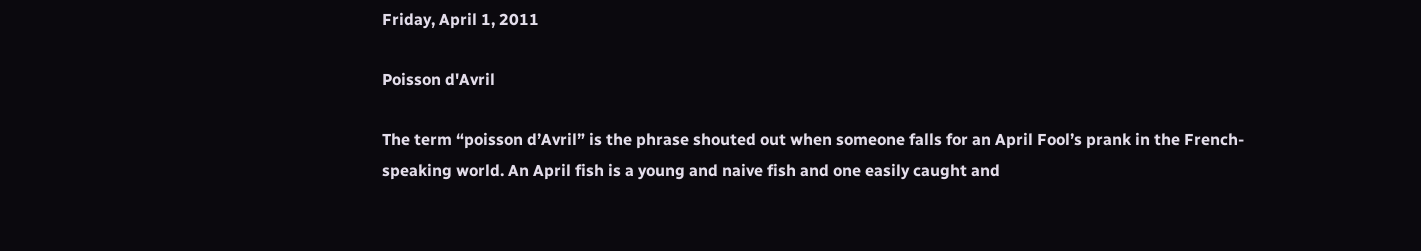Friday, April 1, 2011

Poisson d'Avril

The term “poisson d’Avril” is the phrase shouted out when someone falls for an April Fool’s prank in the French-speaking world. An April fish is a young and naive fish and one easily caught and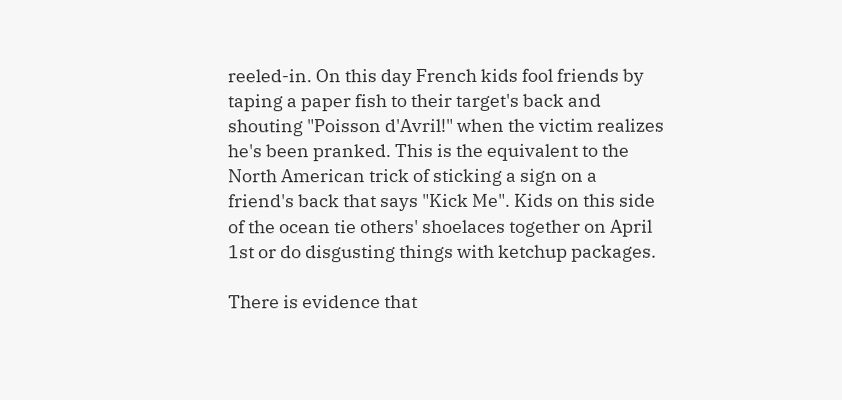reeled-in. On this day French kids fool friends by taping a paper fish to their target's back and shouting "Poisson d'Avril!" when the victim realizes he's been pranked. This is the equivalent to the North American trick of sticking a sign on a friend's back that says "Kick Me". Kids on this side of the ocean tie others' shoelaces together on April 1st or do disgusting things with ketchup packages.

There is evidence that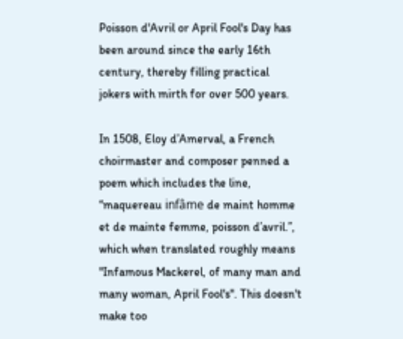Poisson d'Avril or April Fool's Day has been around since the early 16th century, thereby filling practical jokers with mirth for over 500 years.

In 1508, Eloy d’Amerval, a French choirmaster and composer penned a poem which includes the line, “maquereau infâme de maint homme et de mainte femme, poisson d’avril.”, which when translated roughly means "Infamous Mackerel, of many man and many woman, April Fool's". This doesn't make too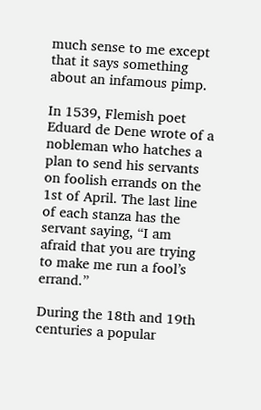much sense to me except that it says something about an infamous pimp.

In 1539, Flemish poet Eduard de Dene wrote of a nobleman who hatches a plan to send his servants on foolish errands on the 1st of April. The last line of each stanza has the servant saying, “I am afraid that you are trying to make me run a fool’s errand.”

During the 18th and 19th centuries a popular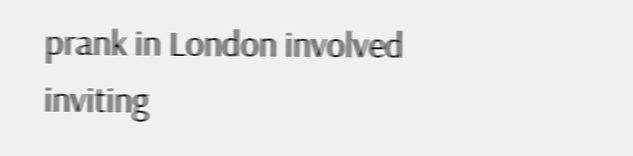prank in London involved inviting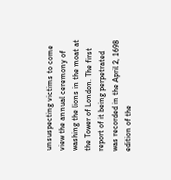unsuspecting victims to come view the annual ceremony of washing the lions in the moat at the Tower of London. The first report of it being perpetrated was recorded in the April 2, 1698 edition of the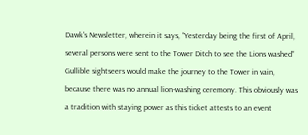Dawk's Newsletter, wherein it says, “Yesterday being the first of April, several persons were sent to the Tower Ditch to see the Lions washed”  Gullible sightseers would make the journey to the Tower in vain, because there was no annual lion-washing ceremony. This obviously was a tradition with staying power as this ticket attests to an event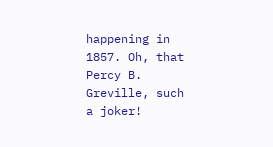happening in 1857. Oh, that Percy B. Greville, such a joker!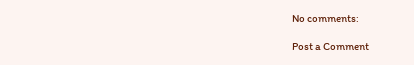No comments:

Post a Comment